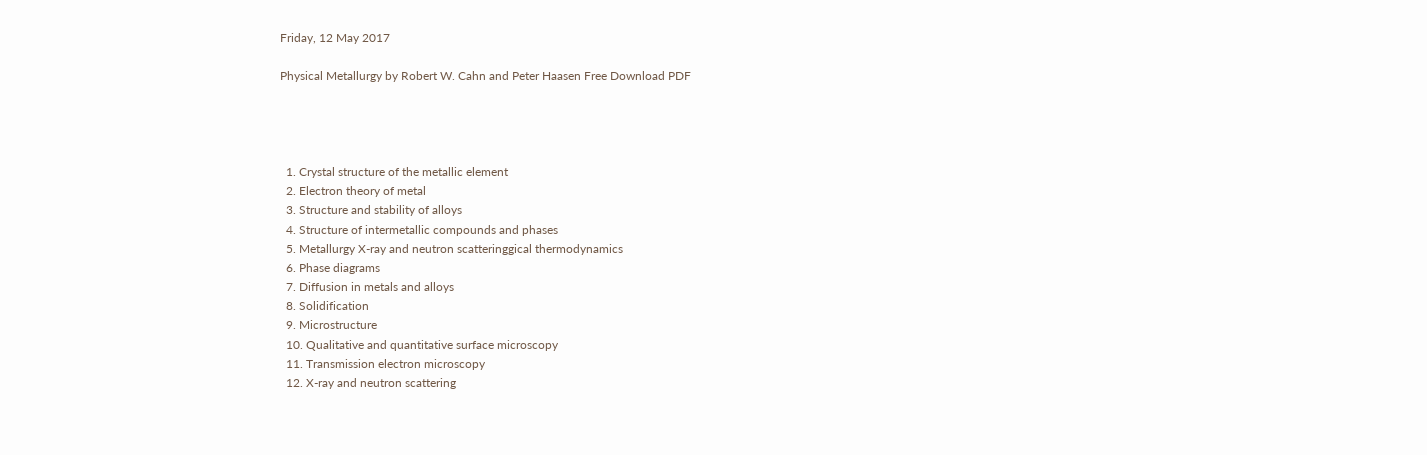Friday, 12 May 2017

Physical Metallurgy by Robert W. Cahn and Peter Haasen Free Download PDF




  1. Crystal structure of the metallic element
  2. Electron theory of metal
  3. Structure and stability of alloys
  4. Structure of intermetallic compounds and phases
  5. Metallurgy X-ray and neutron scatteringgical thermodynamics
  6. Phase diagrams
  7. Diffusion in metals and alloys
  8. Solidification
  9. Microstructure
  10. Qualitative and quantitative surface microscopy
  11. Transmission electron microscopy
  12. X-ray and neutron scattering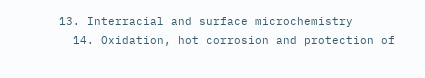13. Interracial and surface microchemistry
  14. Oxidation, hot corrosion and protection of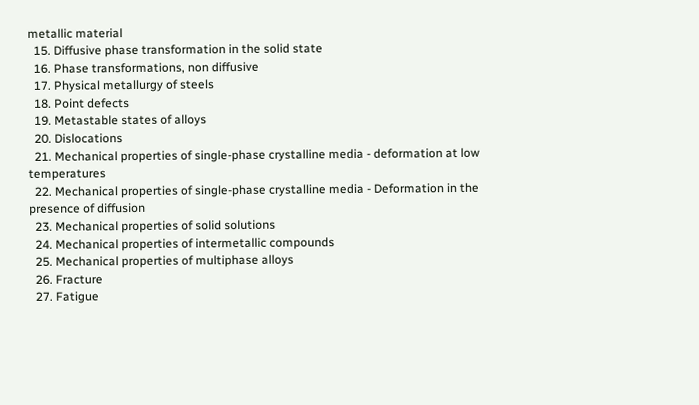metallic material
  15. Diffusive phase transformation in the solid state
  16. Phase transformations, non diffusive
  17. Physical metallurgy of steels
  18. Point defects
  19. Metastable states of alloys
  20. Dislocations
  21. Mechanical properties of single-phase crystalline media - deformation at low temperatures
  22. Mechanical properties of single-phase crystalline media - Deformation in the presence of diffusion
  23. Mechanical properties of solid solutions
  24. Mechanical properties of intermetallic compounds
  25. Mechanical properties of multiphase alloys
  26. Fracture
  27. Fatigue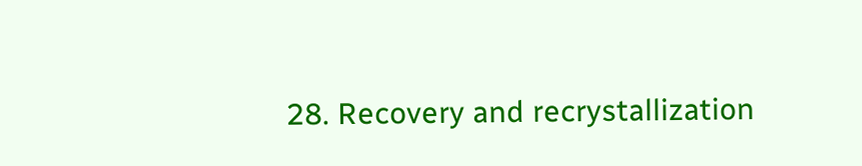28. Recovery and recrystallization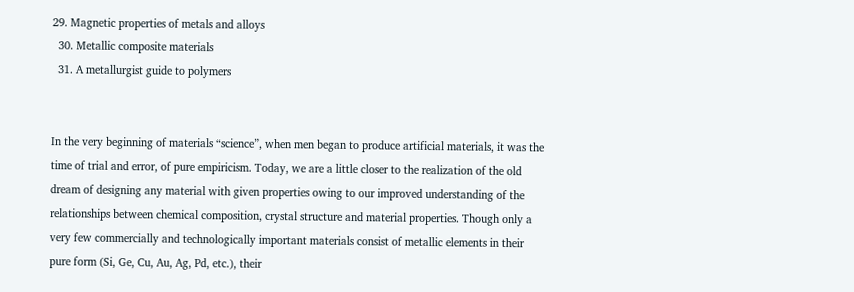29. Magnetic properties of metals and alloys
  30. Metallic composite materials
  31. A metallurgist guide to polymers


In the very beginning of materials “science”, when men began to produce artificial materials, it was the time of trial and error, of pure empiricism. Today, we are a little closer to the realization of the old dream of designing any material with given properties owing to our improved understanding of the relationships between chemical composition, crystal structure and material properties. Though only a very few commercially and technologically important materials consist of metallic elements in their pure form (Si, Ge, Cu, Au, Ag, Pd, etc.), their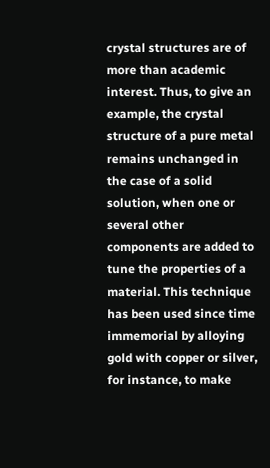crystal structures are of more than academic interest. Thus, to give an example, the crystal structure of a pure metal remains unchanged in the case of a solid solution, when one or several other components are added to tune the properties of a material. This technique has been used since time immemorial by alloying gold with copper or silver, for instance, to make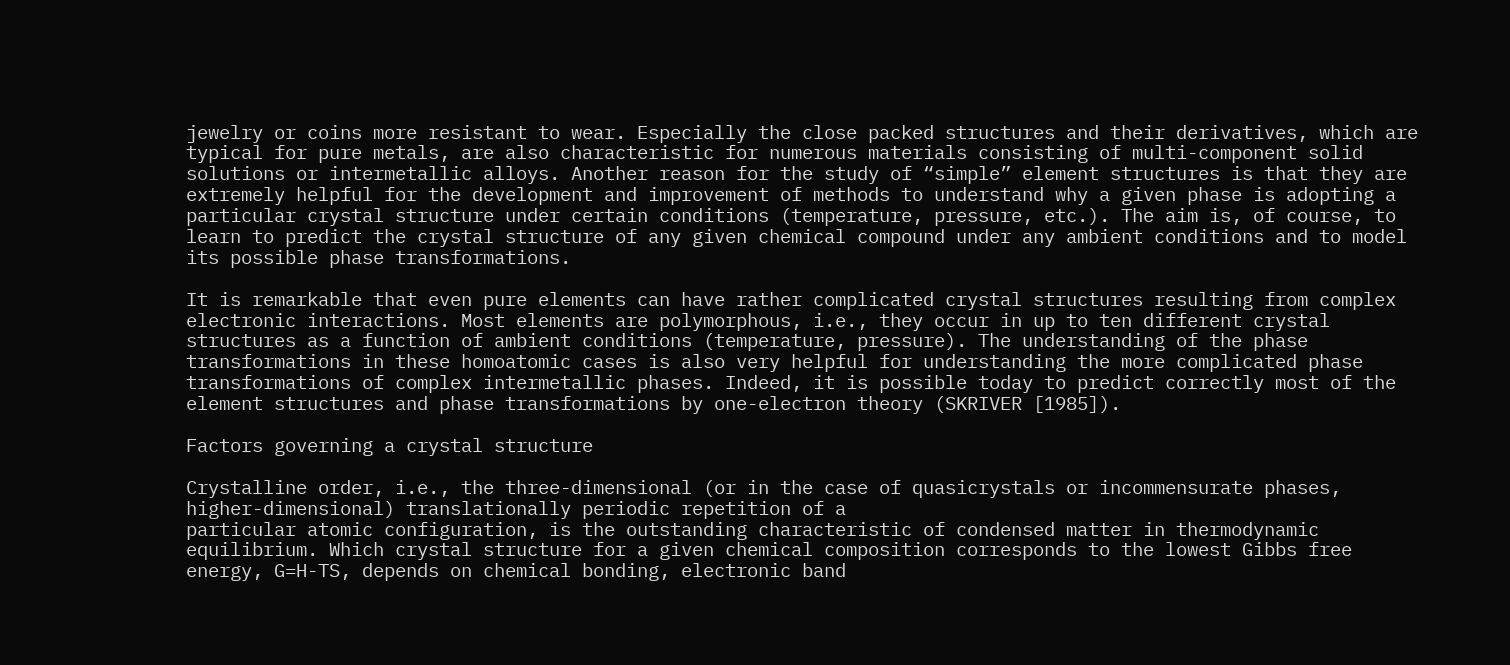jewelry or coins more resistant to wear. Especially the close packed structures and their derivatives, which are typical for pure metals, are also characteristic for numerous materials consisting of multi-component solid
solutions or intermetallic alloys. Another reason for the study of “simple” element structures is that they are extremely helpful for the development and improvement of methods to understand why a given phase is adopting a particular crystal structure under certain conditions (temperature, pressure, etc.). The aim is, of course, to learn to predict the crystal structure of any given chemical compound under any ambient conditions and to model its possible phase transformations.

It is remarkable that even pure elements can have rather complicated crystal structures resulting from complex electronic interactions. Most elements are polymorphous, i.e., they occur in up to ten different crystal structures as a function of ambient conditions (temperature, pressure). The understanding of the phase transformations in these homoatomic cases is also very helpful for understanding the more complicated phase transformations of complex intermetallic phases. Indeed, it is possible today to predict correctly most of the element structures and phase transformations by one-electron theory (SKRIVER [1985]).

Factors governing a crystal structure

Crystalline order, i.e., the three-dimensional (or in the case of quasicrystals or incommensurate phases, higher-dimensional) translationally periodic repetition of a
particular atomic configuration, is the outstanding characteristic of condensed matter in thermodynamic equilibrium. Which crystal structure for a given chemical composition corresponds to the lowest Gibbs free energy, G=H-TS, depends on chemical bonding, electronic band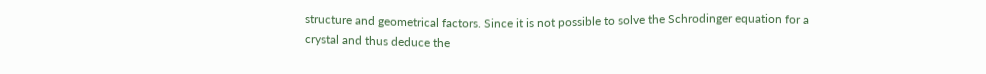structure and geometrical factors. Since it is not possible to solve the Schrodinger equation for a crystal and thus deduce the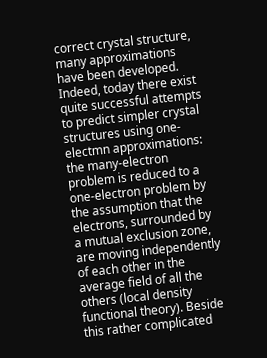correct crystal structure, many approximations have been developed. Indeed, today there exist quite successful attempts to predict simpler crystal structures using one-electmn approximations: the many-electron problem is reduced to a one-electron problem by the assumption that the electrons, surrounded by a mutual exclusion zone, are moving independently of each other in the average field of all the others (local density functional theory). Beside this rather complicated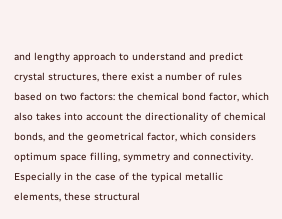and lengthy approach to understand and predict crystal structures, there exist a number of rules based on two factors: the chemical bond factor, which also takes into account the directionality of chemical bonds, and the geometrical factor, which considers optimum space filling, symmetry and connectivity. Especially in the case of the typical metallic elements, these structural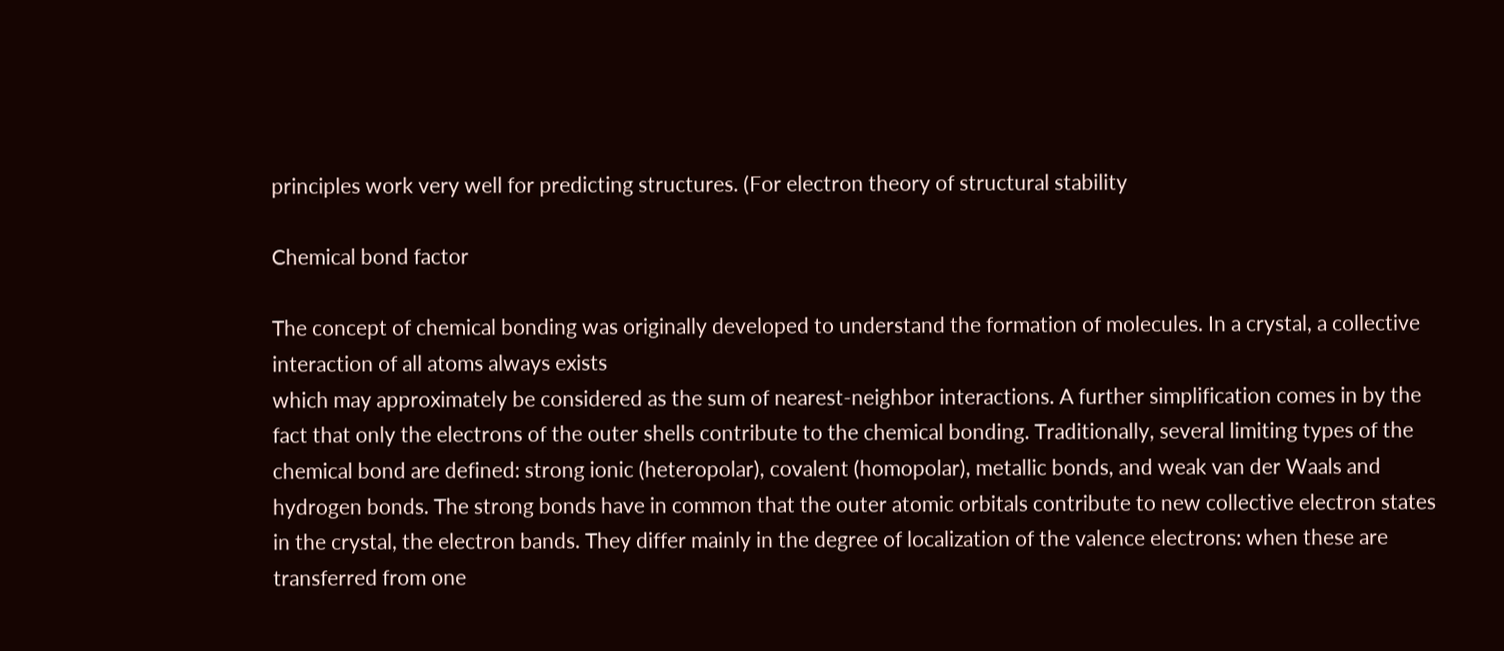principles work very well for predicting structures. (For electron theory of structural stability

Chemical bond factor

The concept of chemical bonding was originally developed to understand the formation of molecules. In a crystal, a collective interaction of all atoms always exists
which may approximately be considered as the sum of nearest-neighbor interactions. A further simplification comes in by the fact that only the electrons of the outer shells contribute to the chemical bonding. Traditionally, several limiting types of the chemical bond are defined: strong ionic (heteropolar), covalent (homopolar), metallic bonds, and weak van der Waals and hydrogen bonds. The strong bonds have in common that the outer atomic orbitals contribute to new collective electron states in the crystal, the electron bands. They differ mainly in the degree of localization of the valence electrons: when these are transferred from one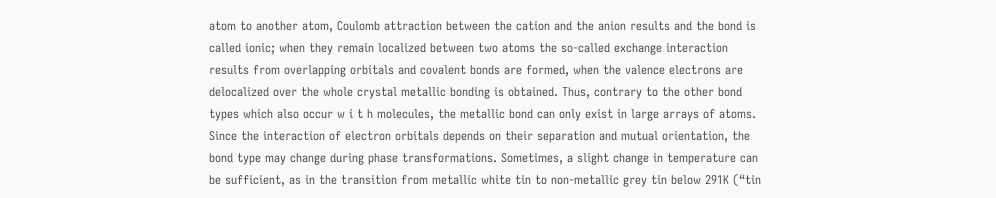atom to another atom, Coulomb attraction between the cation and the anion results and the bond is called ionic; when they remain localized between two atoms the so-called exchange interaction results from overlapping orbitals and covalent bonds are formed, when the valence electrons are delocalized over the whole crystal metallic bonding is obtained. Thus, contrary to the other bond types which also occur w i t h molecules, the metallic bond can only exist in large arrays of atoms. Since the interaction of electron orbitals depends on their separation and mutual orientation, the bond type may change during phase transformations. Sometimes, a slight change in temperature can be sufficient, as in the transition from metallic white tin to non-metallic grey tin below 291K (“tin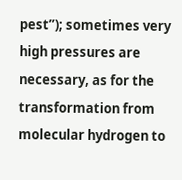pest”); sometimes very high pressures are necessary, as for the transformation from molecular hydrogen to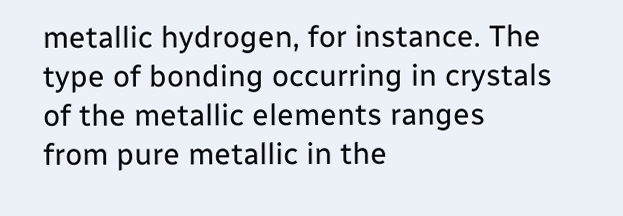metallic hydrogen, for instance. The type of bonding occurring in crystals of the metallic elements ranges from pure metallic in the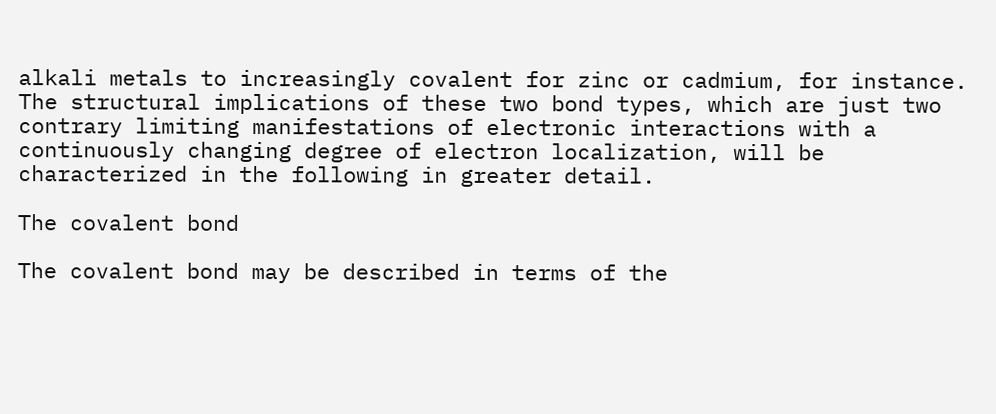alkali metals to increasingly covalent for zinc or cadmium, for instance.  The structural implications of these two bond types, which are just two contrary limiting manifestations of electronic interactions with a continuously changing degree of electron localization, will be characterized in the following in greater detail.

The covalent bond

The covalent bond may be described in terms of the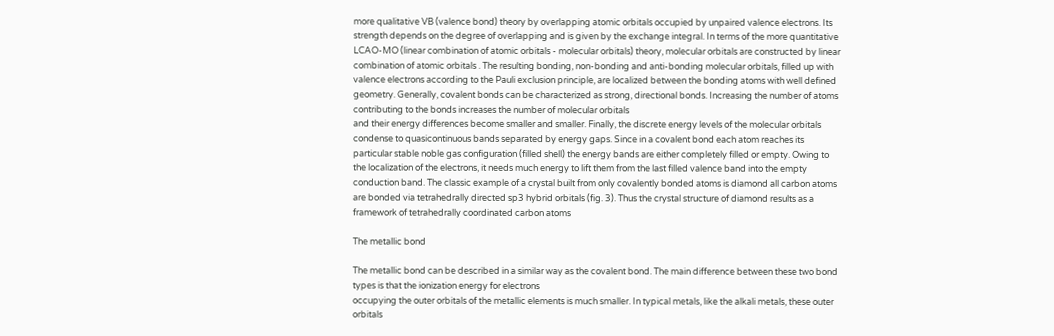more qualitative VB (valence bond) theory by overlapping atomic orbitals occupied by unpaired valence electrons. Its strength depends on the degree of overlapping and is given by the exchange integral. In terms of the more quantitative LCAO-MO (linear combination of atomic orbitals - molecular orbitals) theory, molecular orbitals are constructed by linear combination of atomic orbitals . The resulting bonding, non-bonding and anti-bonding molecular orbitals, filled up with valence electrons according to the Pauli exclusion principle, are localized between the bonding atoms with well defined geometry. Generally, covalent bonds can be characterized as strong, directional bonds. Increasing the number of atoms contributing to the bonds increases the number of molecular orbitals
and their energy differences become smaller and smaller. Finally, the discrete energy levels of the molecular orbitals condense to quasicontinuous bands separated by energy gaps. Since in a covalent bond each atom reaches its particular stable noble gas configuration (filled shell) the energy bands are either completely filled or empty. Owing to the localization of the electrons, it needs much energy to lift them from the last filled valence band into the empty conduction band. The classic example of a crystal built from only covalently bonded atoms is diamond all carbon atoms are bonded via tetrahedrally directed sp3 hybrid orbitals (fig. 3). Thus the crystal structure of diamond results as a framework of tetrahedrally coordinated carbon atoms

The metallic bond

The metallic bond can be described in a similar way as the covalent bond. The main difference between these two bond types is that the ionization energy for electrons
occupying the outer orbitals of the metallic elements is much smaller. In typical metals, like the alkali metals, these outer orbitals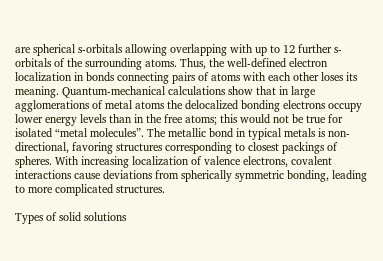are spherical s-orbitals allowing overlapping with up to 12 further s-orbitals of the surrounding atoms. Thus, the well-defined electron localization in bonds connecting pairs of atoms with each other loses its meaning. Quantum-mechanical calculations show that in large agglomerations of metal atoms the delocalized bonding electrons occupy lower energy levels than in the free atoms; this would not be true for isolated “metal molecules”. The metallic bond in typical metals is non-directional, favoring structures corresponding to closest packings of spheres. With increasing localization of valence electrons, covalent interactions cause deviations from spherically symmetric bonding, leading to more complicated structures.

Types of solid solutions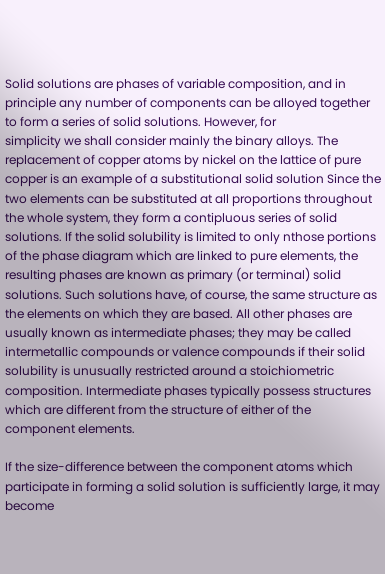Solid solutions are phases of variable composition, and in principle any number of components can be alloyed together to form a series of solid solutions. However, for
simplicity we shall consider mainly the binary alloys. The replacement of copper atoms by nickel on the lattice of pure copper is an example of a substitutional solid solution Since the two elements can be substituted at all proportions throughout the whole system, they form a contipluous series of solid solutions. If the solid solubility is limited to only nthose portions of the phase diagram which are linked to pure elements, the resulting phases are known as primary (or terminal) solid solutions. Such solutions have, of course, the same structure as the elements on which they are based. All other phases are usually known as intermediate phases; they may be called intermetallic compounds or valence compounds if their solid solubility is unusually restricted around a stoichiometric composition. Intermediate phases typically possess structures which are different from the structure of either of the component elements.

If the size-difference between the component atoms which participate in forming a solid solution is sufficiently large, it may become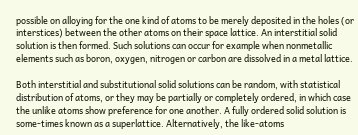possible on alloying for the one kind of atoms to be merely deposited in the holes (or interstices) between the other atoms on their space lattice. An interstitial solid solution is then formed. Such solutions can occur for example when nonmetallic elements such as boron, oxygen, nitrogen or carbon are dissolved in a metal lattice.

Both interstitial and substitutional solid solutions can be random, with statistical distribution of atoms, or they may be partially or completely ordered, in which case the unlike atoms show preference for one another. A fully ordered solid solution is some-times known as a superlattice. Alternatively, the like-atoms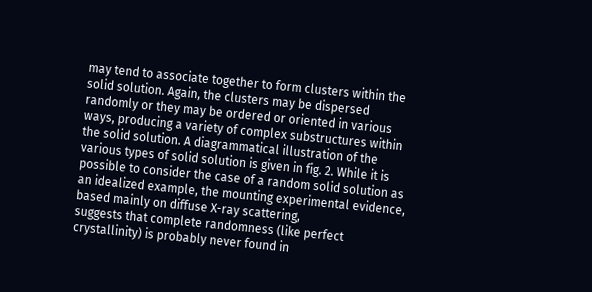may tend to associate together to form clusters within the solid solution. Again, the clusters may be dispersed randomly or they may be ordered or oriented in various ways, producing a variety of complex substructures within the solid solution. A diagrammatical illustration of the various types of solid solution is given in fig. 2. While it is possible to consider the case of a random solid solution as an idealized example, the mounting experimental evidence, based mainly on diffuse X-ray scattering,
suggests that complete randomness (like perfect crystallinity) is probably never found in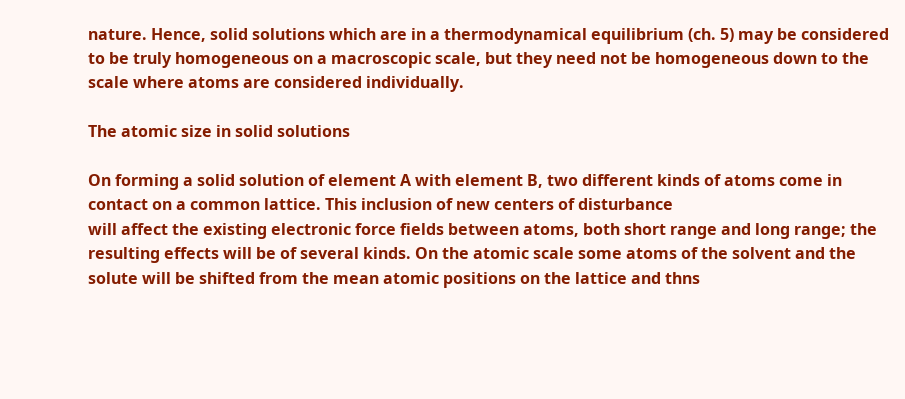nature. Hence, solid solutions which are in a thermodynamical equilibrium (ch. 5) may be considered to be truly homogeneous on a macroscopic scale, but they need not be homogeneous down to the scale where atoms are considered individually.

The atomic size in solid solutions

On forming a solid solution of element A with element B, two different kinds of atoms come in contact on a common lattice. This inclusion of new centers of disturbance
will affect the existing electronic force fields between atoms, both short range and long range; the resulting effects will be of several kinds. On the atomic scale some atoms of the solvent and the solute will be shifted from the mean atomic positions on the lattice and thns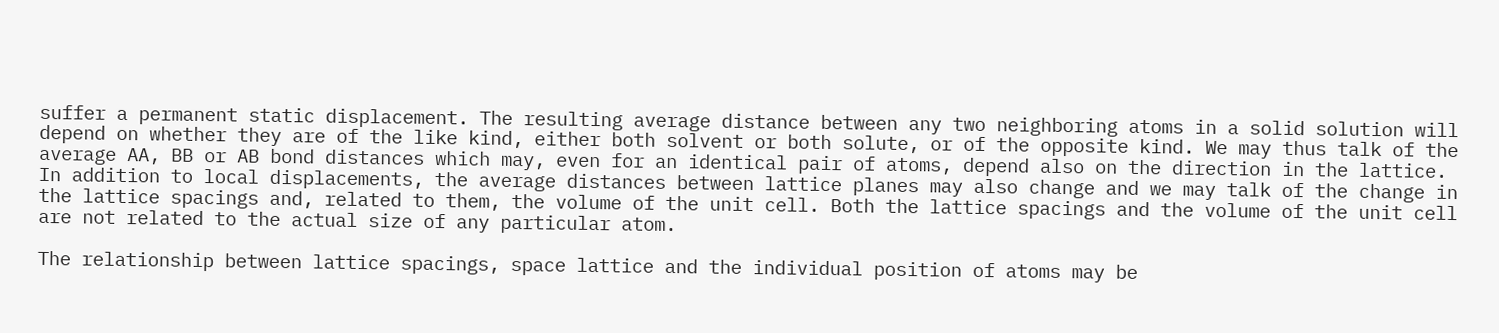suffer a permanent static displacement. The resulting average distance between any two neighboring atoms in a solid solution will depend on whether they are of the like kind, either both solvent or both solute, or of the opposite kind. We may thus talk of the average AA, BB or AB bond distances which may, even for an identical pair of atoms, depend also on the direction in the lattice.
In addition to local displacements, the average distances between lattice planes may also change and we may talk of the change in the lattice spacings and, related to them, the volume of the unit cell. Both the lattice spacings and the volume of the unit cell are not related to the actual size of any particular atom.

The relationship between lattice spacings, space lattice and the individual position of atoms may be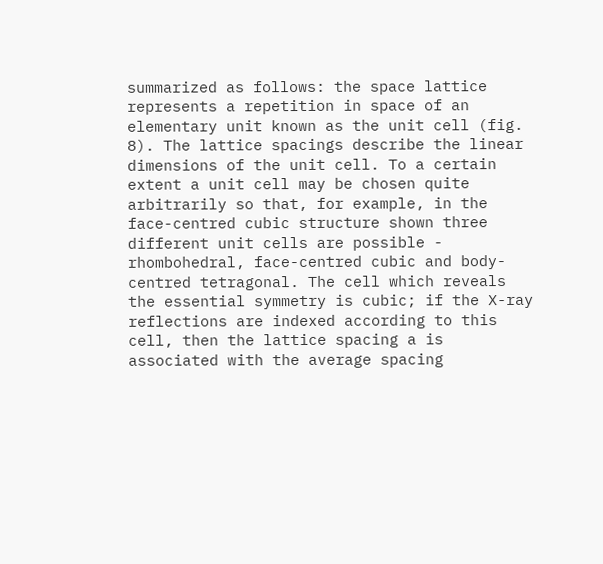summarized as follows: the space lattice represents a repetition in space of an elementary unit known as the unit cell (fig. 8). The lattice spacings describe the linear dimensions of the unit cell. To a certain extent a unit cell may be chosen quite arbitrarily so that, for example, in the face-centred cubic structure shown three different unit cells are possible - rhombohedral, face-centred cubic and body-centred tetragonal. The cell which reveals the essential symmetry is cubic; if the X-ray reflections are indexed according to this cell, then the lattice spacing a is associated with the average spacing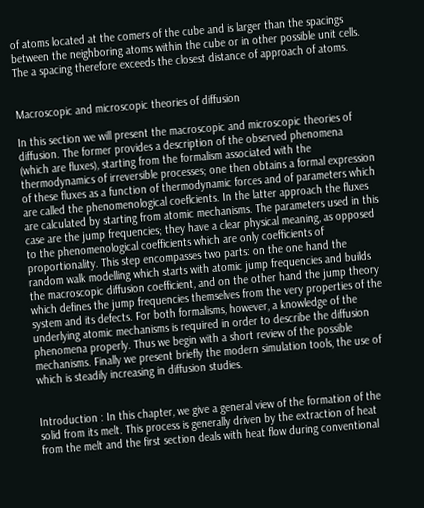of atoms located at the comers of the cube and is larger than the spacings between the neighboring atoms within the cube or in other possible unit cells. The a spacing therefore exceeds the closest distance of approach of atoms.


Macroscopic and microscopic theories of diffusion

In this section we will present the macroscopic and microscopic theories of diffusion. The former provides a description of the observed phenomena (which are fluxes), starting from the formalism associated with the thermodynamics of irreversible processes; one then obtains a formal expression of these fluxes as a function of thermodynamic forces and of parameters which are called the phenomenological coeflcients. In the latter approach the fluxes are calculated by starting from atomic mechanisms. The parameters used in this case are the jump frequencies; they have a clear physical meaning, as opposed to the phenomenological coefficients which are only coefficients of proportionality. This step encompasses two parts: on the one hand the random walk modelling which starts with atomic jump frequencies and builds the macroscopic diffusion coefficient, and on the other hand the jump theory which defines the jump frequencies themselves from the very properties of the system and its defects. For both formalisms, however, a knowledge of the underlying atomic mechanisms is required in order to describe the diffusion phenomena properly. Thus we begin with a short review of the possible mechanisms. Finally we present briefly the modern simulation tools, the use of which is steadily increasing in diffusion studies.


Introduction : In this chapter, we give a general view of the formation of the solid from its melt. This process is generally driven by the extraction of heat from the melt and the first section deals with heat flow during conventional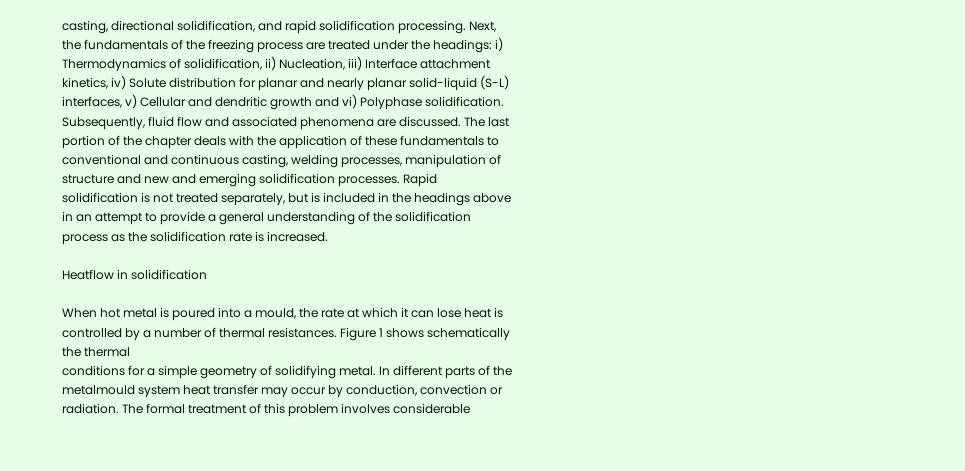casting, directional solidification, and rapid solidification processing. Next, the fundamentals of the freezing process are treated under the headings: i) Thermodynamics of solidification, ii) Nucleation, iii) Interface attachment kinetics, iv) Solute distribution for planar and nearly planar solid-liquid (S-L) interfaces, v) Cellular and dendritic growth and vi) Polyphase solidification. Subsequently, fluid flow and associated phenomena are discussed. The last portion of the chapter deals with the application of these fundamentals to conventional and continuous casting, welding processes, manipulation of structure and new and emerging solidification processes. Rapid solidification is not treated separately, but is included in the headings above in an attempt to provide a general understanding of the solidification process as the solidification rate is increased.

Heatflow in solidification

When hot metal is poured into a mould, the rate at which it can lose heat is controlled by a number of thermal resistances. Figure 1 shows schematically the thermal
conditions for a simple geometry of solidifying metal. In different parts of the metalmould system heat transfer may occur by conduction, convection or radiation. The formal treatment of this problem involves considerable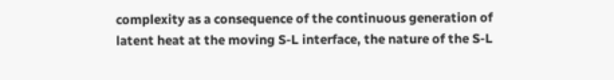complexity as a consequence of the continuous generation of latent heat at the moving S-L interface, the nature of the S-L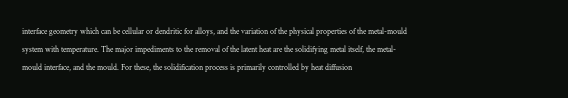interface geometry which can be cellular or dendritic for alloys, and the variation of the physical properties of the metal-mould system with temperature. The major impediments to the removal of the latent heat are the solidifying metal itself, the metal-mould interface, and the mould. For these, the solidification process is primarily controlled by heat diffusion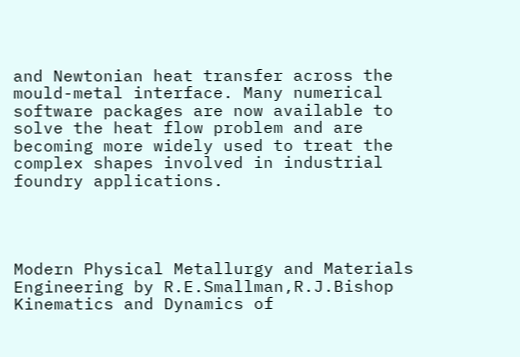and Newtonian heat transfer across the mould-metal interface. Many numerical software packages are now available to solve the heat flow problem and are becoming more widely used to treat the complex shapes involved in industrial foundry applications.




Modern Physical Metallurgy and Materials Engineering by R.E.Smallman,R.J.Bishop
Kinematics and Dynamics of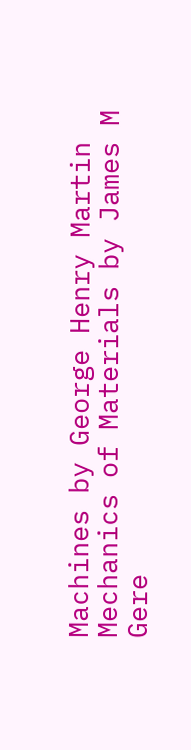Machines by George Henry Martin
Mechanics of Materials by James M Gere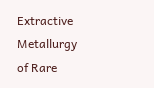Extractive Metallurgy of Rare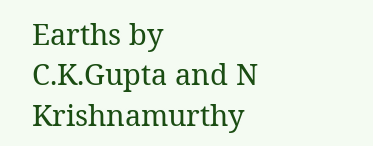Earths by C.K.Gupta and N Krishnamurthy